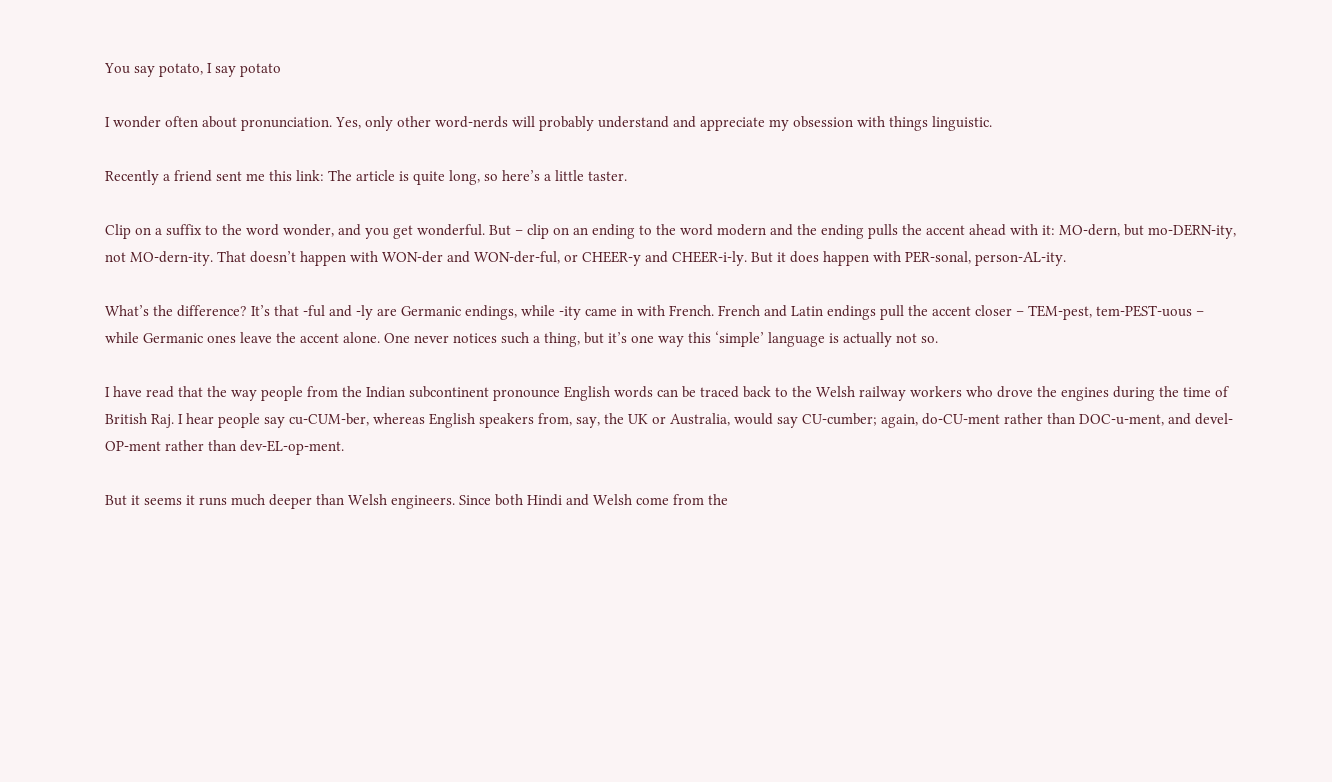You say potato, I say potato

I wonder often about pronunciation. Yes, only other word-nerds will probably understand and appreciate my obsession with things linguistic.

Recently a friend sent me this link: The article is quite long, so here’s a little taster.

Clip on a suffix to the word wonder, and you get wonderful. But – clip on an ending to the word modern and the ending pulls the accent ahead with it: MO-dern, but mo-DERN-ity, not MO-dern-ity. That doesn’t happen with WON-der and WON-der-ful, or CHEER-y and CHEER-i-ly. But it does happen with PER-sonal, person-AL-ity.

What’s the difference? It’s that -ful and -ly are Germanic endings, while -ity came in with French. French and Latin endings pull the accent closer – TEM-pest, tem-PEST-uous – while Germanic ones leave the accent alone. One never notices such a thing, but it’s one way this ‘simple’ language is actually not so.

I have read that the way people from the Indian subcontinent pronounce English words can be traced back to the Welsh railway workers who drove the engines during the time of British Raj. I hear people say cu-CUM-ber, whereas English speakers from, say, the UK or Australia, would say CU-cumber; again, do-CU-ment rather than DOC-u-ment, and devel-OP-ment rather than dev-EL-op-ment.

But it seems it runs much deeper than Welsh engineers. Since both Hindi and Welsh come from the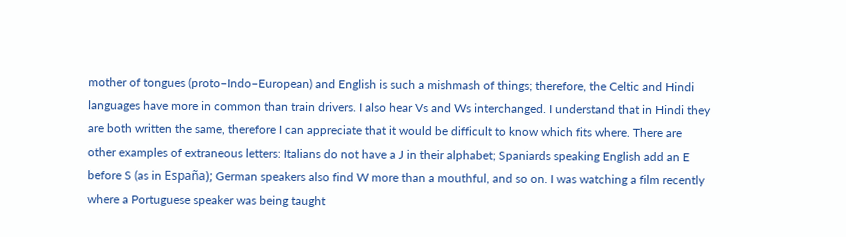mother of tongues (proto–Indo–European) and English is such a mishmash of things; therefore, the Celtic and Hindi languages have more in common than train drivers. I also hear Vs and Ws interchanged. I understand that in Hindi they are both written the same, therefore I can appreciate that it would be difficult to know which fits where. There are other examples of extraneous letters: Italians do not have a J in their alphabet; Spaniards speaking English add an E before S (as in España); German speakers also find W more than a mouthful, and so on. I was watching a film recently where a Portuguese speaker was being taught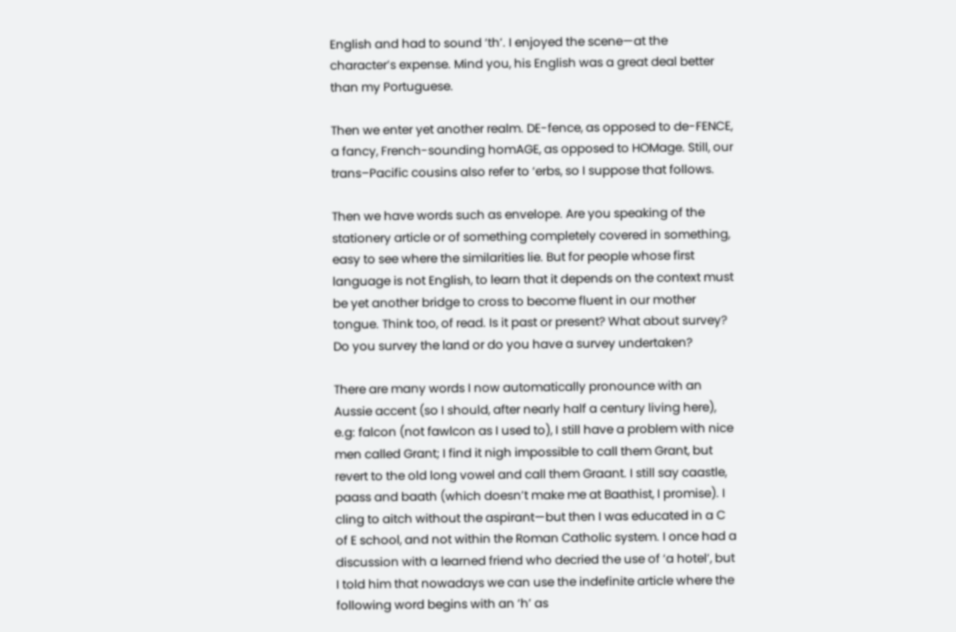English and had to sound ‘th’. I enjoyed the scene—at the character’s expense. Mind you, his English was a great deal better than my Portuguese.

Then we enter yet another realm. DE-fence, as opposed to de-FENCE, a fancy, French-sounding homAGE, as opposed to HOMage. Still, our trans–Pacific cousins also refer to ‘erbs, so I suppose that follows.

Then we have words such as envelope. Are you speaking of the stationery article or of something completely covered in something, easy to see where the similarities lie. But for people whose first language is not English, to learn that it depends on the context must be yet another bridge to cross to become fluent in our mother tongue. Think too, of read. Is it past or present? What about survey? Do you survey the land or do you have a survey undertaken?

There are many words I now automatically pronounce with an Aussie accent (so I should, after nearly half a century living here), e.g: falcon (not fawlcon as I used to), I still have a problem with nice men called Grant; I find it nigh impossible to call them Grant, but revert to the old long vowel and call them Graant. I still say caastle, paass and baath (which doesn’t make me at Baathist, I promise). I cling to aitch without the aspirant—but then I was educated in a C of E school, and not within the Roman Catholic system. I once had a discussion with a learned friend who decried the use of ‘a hotel’, but I told him that nowadays we can use the indefinite article where the following word begins with an ‘h’ as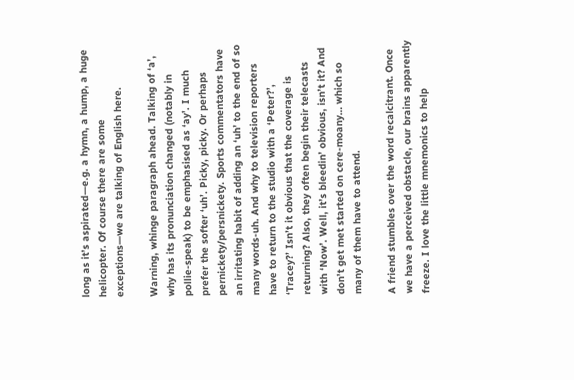long as it’s aspirated—e.g. a hymn, a hump, a huge helicopter. Of course there are some exceptions—we are talking of English here.

Warning, whinge paragraph ahead. Talking of ‘a’, why has its pronunciation changed (notably in pollie-speak) to be emphasised as ‘ay’. I much prefer the softer ‘uh’. Picky, picky. Or perhaps pernickety/persnickety. Sports commentators have an irritating habit of adding an ‘uh’ to the end of so many words-uh. And why to television reporters have to return to the studio with a ‘Peter?’, ‘Tracey?’ Isn’t it obvious that the coverage is returning? Also, they often begin their telecasts with ‘Now’. Well, it’s bleedin’ obvious, isn’t it? And don’t get met started on cere-moany… which so many of them have to attend.

A friend stumbles over the word recalcitrant. Once we have a perceived obstacle, our brains apparently freeze. I love the little mnemonics to help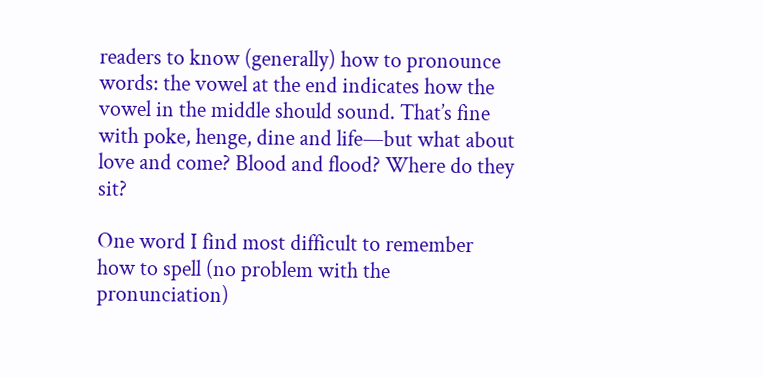readers to know (generally) how to pronounce words: the vowel at the end indicates how the vowel in the middle should sound. That’s fine with poke, henge, dine and life—but what about love and come? Blood and flood? Where do they sit?

One word I find most difficult to remember how to spell (no problem with the pronunciation)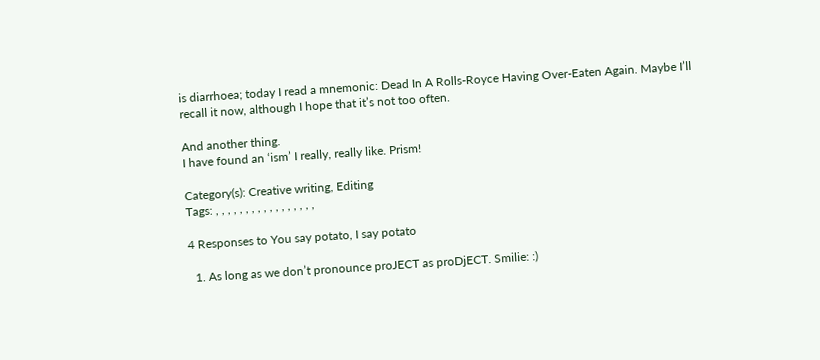is diarrhoea; today I read a mnemonic: Dead In A Rolls-Royce Having Over-Eaten Again. Maybe I’ll recall it now, although I hope that it’s not too often.

And another thing.
I have found an ‘ism’ I really, really like. Prism!

Category(s): Creative writing, Editing
Tags: , , , , , , , , , , , , , , , , ,

4 Responses to You say potato, I say potato

  1. As long as we don’t pronounce proJECT as proDjECT. Smilie: :)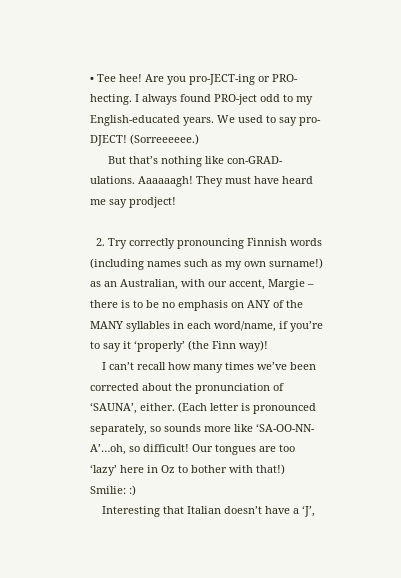• Tee hee! Are you pro-JECT-ing or PRO-hecting. I always found PRO-ject odd to my English-educated years. We used to say pro-DJECT! (Sorreeeeee.)
      But that’s nothing like con-GRAD-ulations. Aaaaaagh! They must have heard me say prodject!

  2. Try correctly pronouncing Finnish words (including names such as my own surname!) as an Australian, with our accent, Margie – there is to be no emphasis on ANY of the MANY syllables in each word/name, if you’re to say it ‘properly’ (the Finn way)!
    I can’t recall how many times we’ve been corrected about the pronunciation of ‘SAUNA’, either. (Each letter is pronounced separately, so sounds more like ‘SA-OO-NN-A’…oh, so difficult! Our tongues are too ‘lazy’ here in Oz to bother with that!) Smilie: :)
    Interesting that Italian doesn’t have a ‘J’,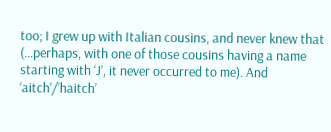too; I grew up with Italian cousins, and never knew that (…perhaps, with one of those cousins having a name starting with ‘J’, it never occurred to me). And ‘aitch’/’haitch’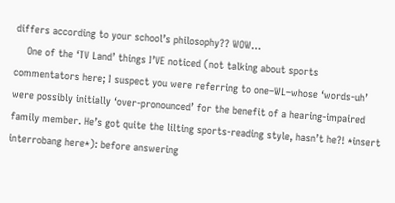differs according to your school’s philosophy?? WOW…
    One of the ‘TV Land’ things I’VE noticed (not talking about sports commentators here; I suspect you were referring to one–WL–whose ‘words-uh’ were possibly initially ‘over-pronounced’ for the benefit of a hearing-impaired family member. He’s got quite the lilting sports-reading style, hasn’t he?! *insert interrobang here*): before answering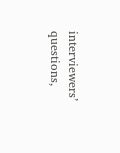interviewers’ questions,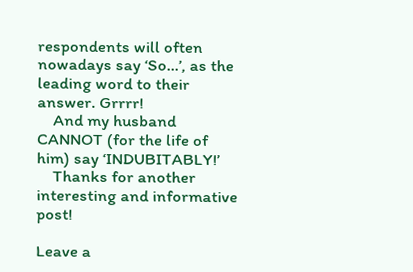respondents will often nowadays say ‘So…’, as the leading word to their answer. Grrrr!
    And my husband CANNOT (for the life of him) say ‘INDUBITABLY!’
    Thanks for another interesting and informative post!

Leave a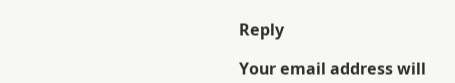Reply

Your email address will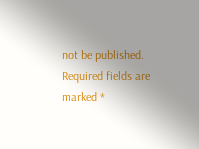not be published. Required fields are marked *